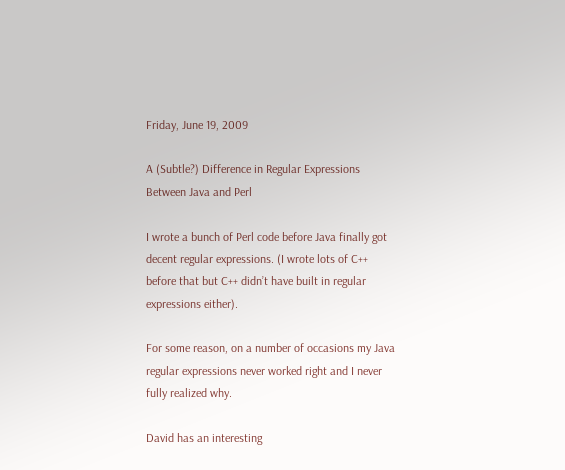Friday, June 19, 2009

A (Subtle?) Difference in Regular Expressions Between Java and Perl

I wrote a bunch of Perl code before Java finally got decent regular expressions. (I wrote lots of C++ before that but C++ didn’t have built in regular expressions either).

For some reason, on a number of occasions my Java regular expressions never worked right and I never fully realized why.

David has an interesting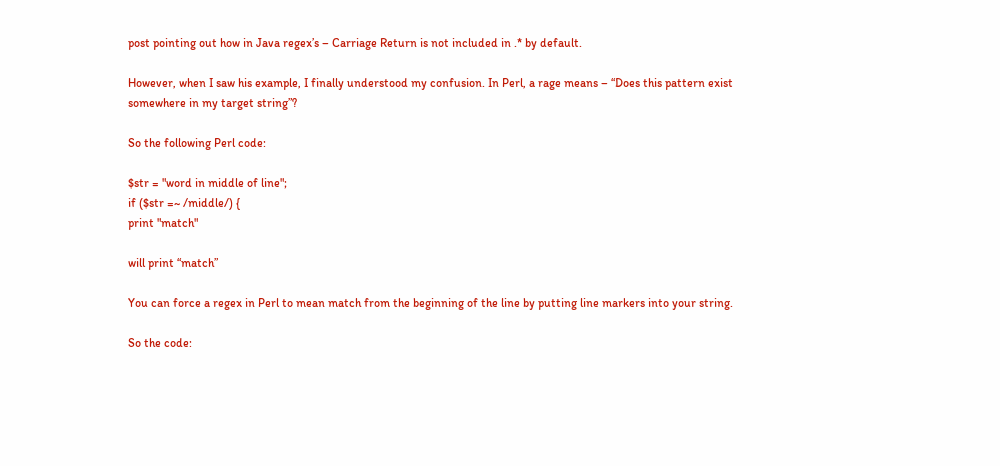post pointing out how in Java regex’s – Carriage Return is not included in .* by default.

However, when I saw his example, I finally understood my confusion. In Perl, a rage means – “Does this pattern exist somewhere in my target string”?

So the following Perl code:

$str = "word in middle of line";
if ($str =~ /middle/) {
print "match"

will print “match”

You can force a regex in Perl to mean match from the beginning of the line by putting line markers into your string.

So the code: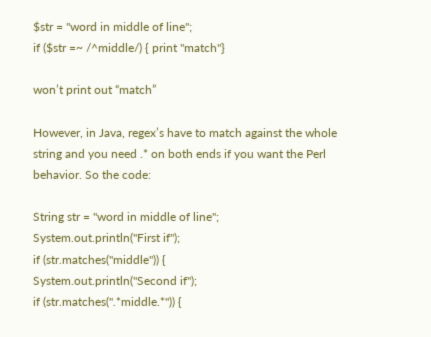$str = "word in middle of line";
if ($str =~ /^middle/) { print "match"}

won’t print out “match”

However, in Java, regex’s have to match against the whole string and you need .* on both ends if you want the Perl behavior. So the code:

String str = "word in middle of line";
System.out.println("First if");
if (str.matches("middle")) {
System.out.println("Second if");
if (str.matches(".*middle.*")) {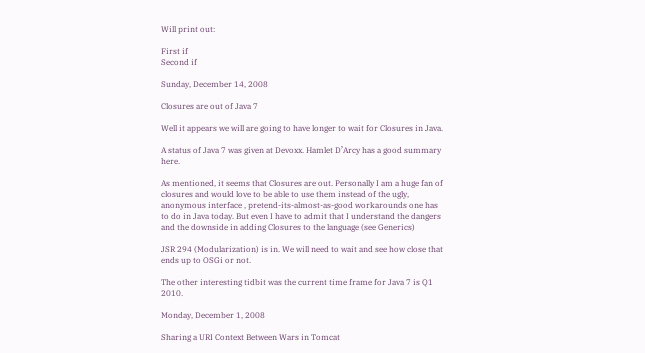Will print out:

First if
Second if

Sunday, December 14, 2008

Closures are out of Java 7

Well it appears we will are going to have longer to wait for Closures in Java.

A status of Java 7 was given at Devoxx. Hamlet D’Arcy has a good summary here.

As mentioned, it seems that Closures are out. Personally I am a huge fan of closures and would love to be able to use them instead of the ugly, anonymous interface , pretend-its-almost-as-good workarounds one has to do in Java today. But even I have to admit that I understand the dangers and the downside in adding Closures to the language (see Generics)

JSR 294 (Modularization) is in. We will need to wait and see how close that ends up to OSGi or not.

The other interesting tidbit was the current time frame for Java 7 is Q1 2010.

Monday, December 1, 2008

Sharing a URI Context Between Wars in Tomcat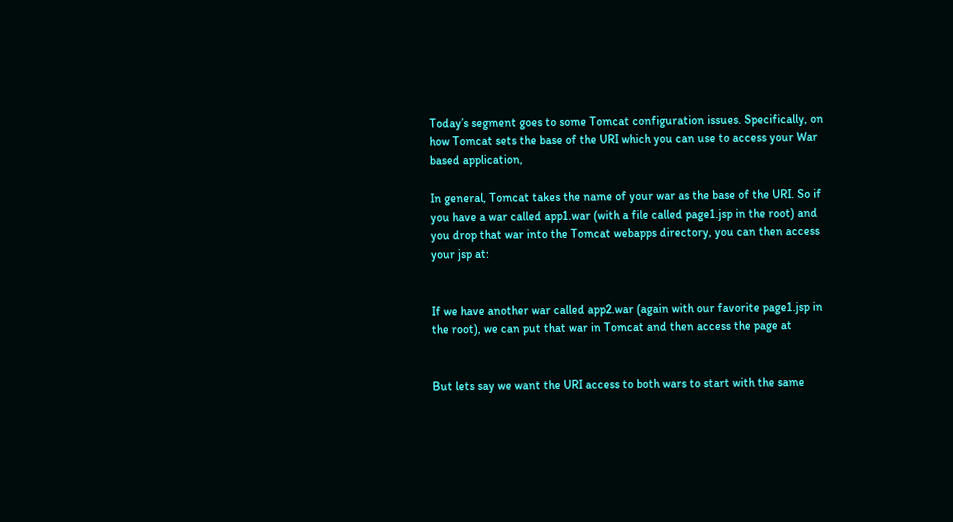Today’s segment goes to some Tomcat configuration issues. Specifically, on how Tomcat sets the base of the URI which you can use to access your War based application,

In general, Tomcat takes the name of your war as the base of the URI. So if you have a war called app1.war (with a file called page1.jsp in the root) and you drop that war into the Tomcat webapps directory, you can then access your jsp at:


If we have another war called app2.war (again with our favorite page1.jsp in the root), we can put that war in Tomcat and then access the page at


But lets say we want the URI access to both wars to start with the same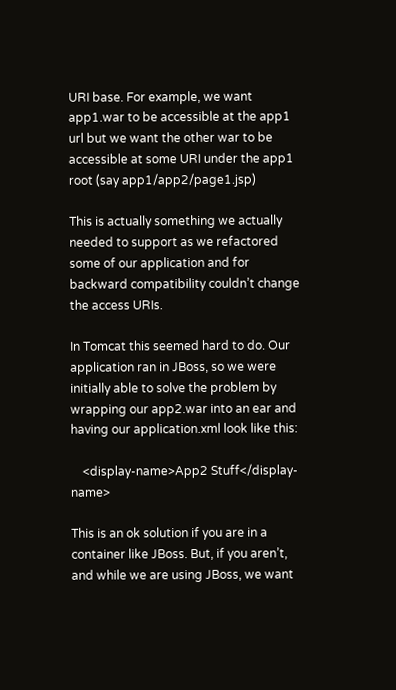URI base. For example, we want app1.war to be accessible at the app1 url but we want the other war to be accessible at some URI under the app1 root (say app1/app2/page1.jsp)

This is actually something we actually needed to support as we refactored some of our application and for backward compatibility couldn’t change the access URIs.

In Tomcat this seemed hard to do. Our application ran in JBoss, so we were initially able to solve the problem by wrapping our app2.war into an ear and having our application.xml look like this:

    <display-name>App2 Stuff</display-name>

This is an ok solution if you are in a container like JBoss. But, if you aren’t, and while we are using JBoss, we want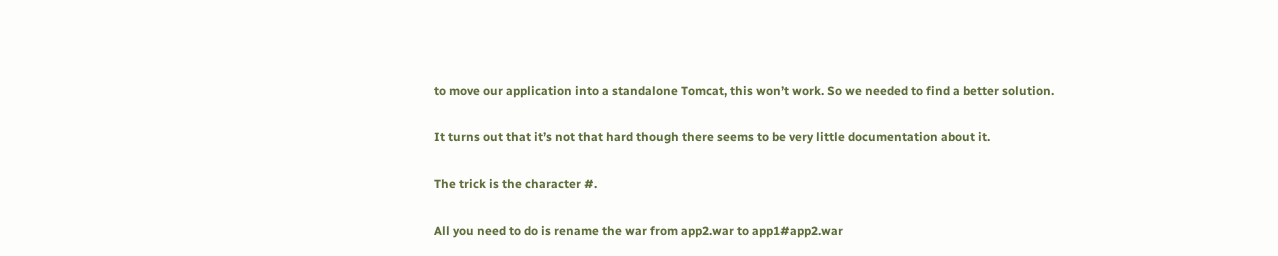to move our application into a standalone Tomcat, this won’t work. So we needed to find a better solution.

It turns out that it’s not that hard though there seems to be very little documentation about it.

The trick is the character #.

All you need to do is rename the war from app2.war to app1#app2.war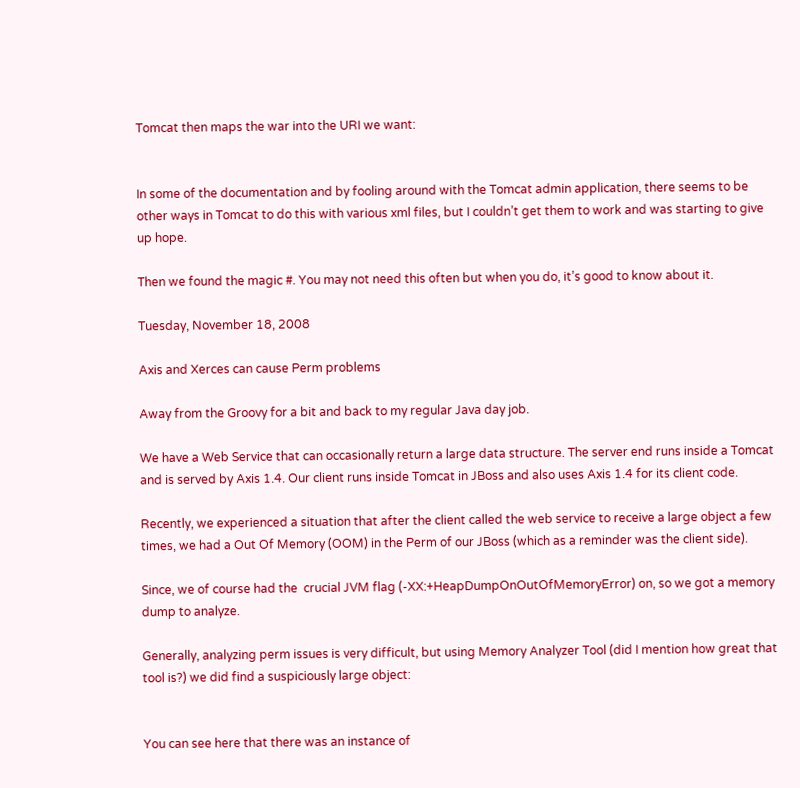Tomcat then maps the war into the URI we want:


In some of the documentation and by fooling around with the Tomcat admin application, there seems to be other ways in Tomcat to do this with various xml files, but I couldn’t get them to work and was starting to give up hope.

Then we found the magic #. You may not need this often but when you do, it’s good to know about it.

Tuesday, November 18, 2008

Axis and Xerces can cause Perm problems

Away from the Groovy for a bit and back to my regular Java day job.

We have a Web Service that can occasionally return a large data structure. The server end runs inside a Tomcat and is served by Axis 1.4. Our client runs inside Tomcat in JBoss and also uses Axis 1.4 for its client code.

Recently, we experienced a situation that after the client called the web service to receive a large object a few times, we had a Out Of Memory (OOM) in the Perm of our JBoss (which as a reminder was the client side).

Since, we of course had the  crucial JVM flag (-XX:+HeapDumpOnOutOfMemoryError) on, so we got a memory dump to analyze.

Generally, analyzing perm issues is very difficult, but using Memory Analyzer Tool (did I mention how great that tool is?) we did find a suspiciously large object:


You can see here that there was an instance of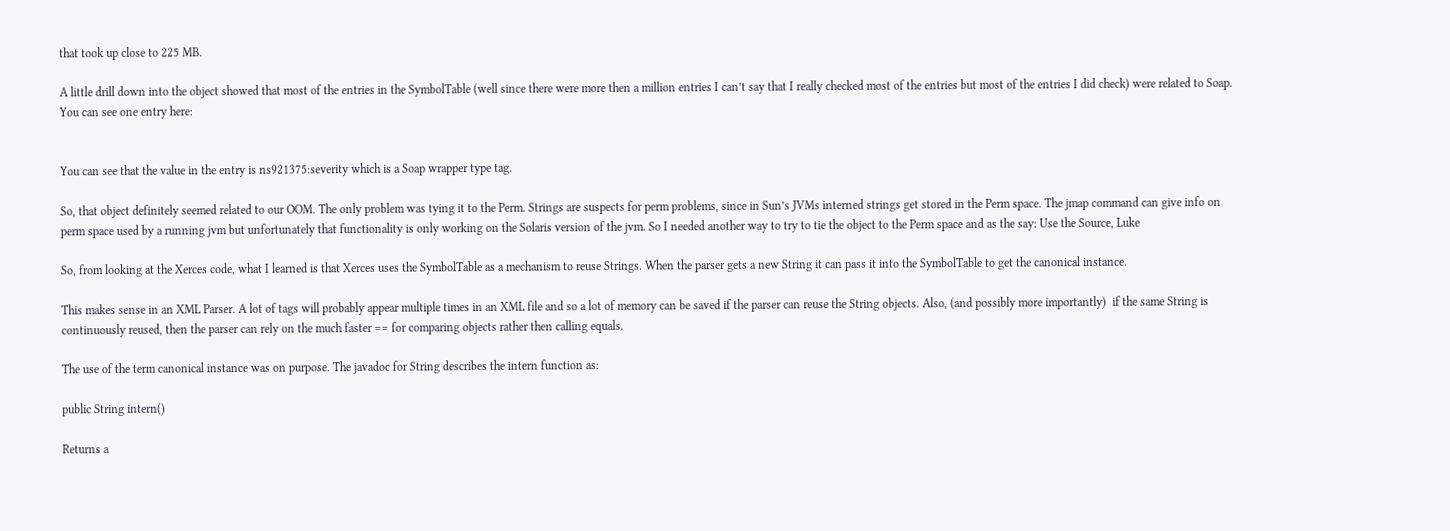that took up close to 225 MB.

A little drill down into the object showed that most of the entries in the SymbolTable (well since there were more then a million entries I can’t say that I really checked most of the entries but most of the entries I did check) were related to Soap. You can see one entry here:


You can see that the value in the entry is ns921375:severity which is a Soap wrapper type tag.

So, that object definitely seemed related to our OOM. The only problem was tying it to the Perm. Strings are suspects for perm problems, since in Sun’s JVMs interned strings get stored in the Perm space. The jmap command can give info on perm space used by a running jvm but unfortunately that functionality is only working on the Solaris version of the jvm. So I needed another way to try to tie the object to the Perm space and as the say: Use the Source, Luke

So, from looking at the Xerces code, what I learned is that Xerces uses the SymbolTable as a mechanism to reuse Strings. When the parser gets a new String it can pass it into the SymbolTable to get the canonical instance.

This makes sense in an XML Parser. A lot of tags will probably appear multiple times in an XML file and so a lot of memory can be saved if the parser can reuse the String objects. Also, (and possibly more importantly)  if the same String is continuously reused, then the parser can rely on the much faster == for comparing objects rather then calling equals.

The use of the term canonical instance was on purpose. The javadoc for String describes the intern function as:

public String intern()

Returns a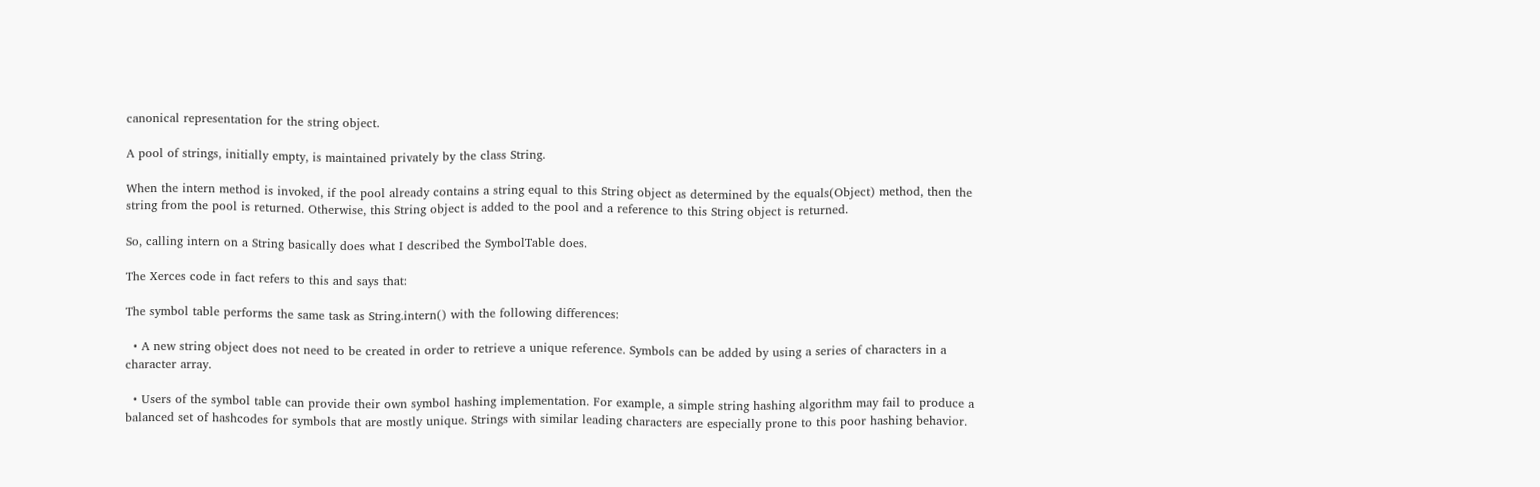canonical representation for the string object.

A pool of strings, initially empty, is maintained privately by the class String.

When the intern method is invoked, if the pool already contains a string equal to this String object as determined by the equals(Object) method, then the string from the pool is returned. Otherwise, this String object is added to the pool and a reference to this String object is returned.

So, calling intern on a String basically does what I described the SymbolTable does.

The Xerces code in fact refers to this and says that:

The symbol table performs the same task as String.intern() with the following differences:

  • A new string object does not need to be created in order to retrieve a unique reference. Symbols can be added by using a series of characters in a character array.

  • Users of the symbol table can provide their own symbol hashing implementation. For example, a simple string hashing algorithm may fail to produce a balanced set of hashcodes for symbols that are mostly unique. Strings with similar leading characters are especially prone to this poor hashing behavior.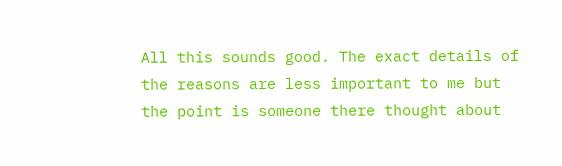All this sounds good. The exact details of the reasons are less important to me but the point is someone there thought about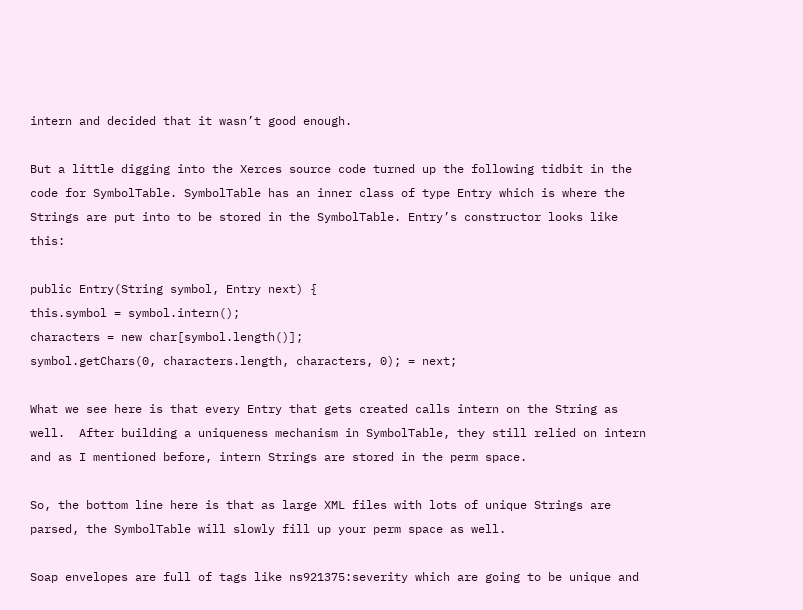intern and decided that it wasn’t good enough.

But a little digging into the Xerces source code turned up the following tidbit in the code for SymbolTable. SymbolTable has an inner class of type Entry which is where the Strings are put into to be stored in the SymbolTable. Entry’s constructor looks like this:

public Entry(String symbol, Entry next) {
this.symbol = symbol.intern();
characters = new char[symbol.length()];
symbol.getChars(0, characters.length, characters, 0); = next;

What we see here is that every Entry that gets created calls intern on the String as well.  After building a uniqueness mechanism in SymbolTable, they still relied on intern and as I mentioned before, intern Strings are stored in the perm space.

So, the bottom line here is that as large XML files with lots of unique Strings are parsed, the SymbolTable will slowly fill up your perm space as well.

Soap envelopes are full of tags like ns921375:severity which are going to be unique and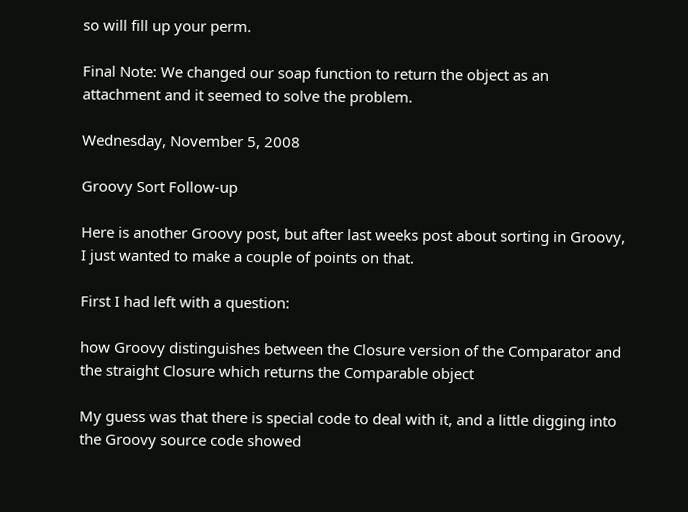so will fill up your perm.

Final Note: We changed our soap function to return the object as an attachment and it seemed to solve the problem.

Wednesday, November 5, 2008

Groovy Sort Follow-up

Here is another Groovy post, but after last weeks post about sorting in Groovy, I just wanted to make a couple of points on that.

First I had left with a question:

how Groovy distinguishes between the Closure version of the Comparator and the straight Closure which returns the Comparable object

My guess was that there is special code to deal with it, and a little digging into the Groovy source code showed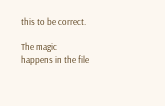this to be correct.

The magic happens in the file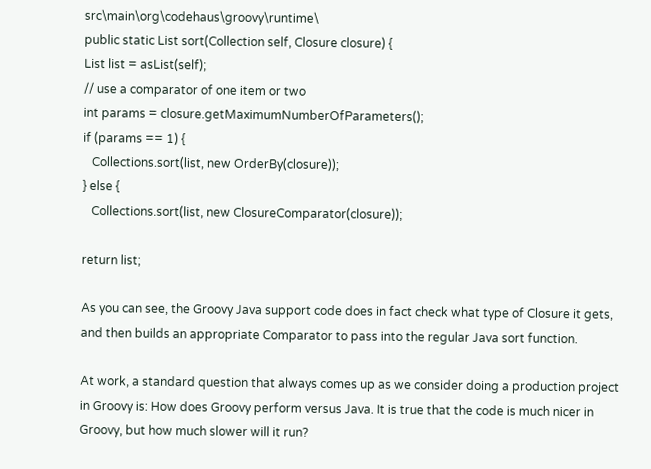src\main\org\codehaus\groovy\runtime\
public static List sort(Collection self, Closure closure) {
List list = asList(self);
// use a comparator of one item or two
int params = closure.getMaximumNumberOfParameters();
if (params == 1) {
   Collections.sort(list, new OrderBy(closure));
} else {
   Collections.sort(list, new ClosureComparator(closure));

return list;

As you can see, the Groovy Java support code does in fact check what type of Closure it gets, and then builds an appropriate Comparator to pass into the regular Java sort function.

At work, a standard question that always comes up as we consider doing a production project in Groovy is: How does Groovy perform versus Java. It is true that the code is much nicer in Groovy, but how much slower will it run?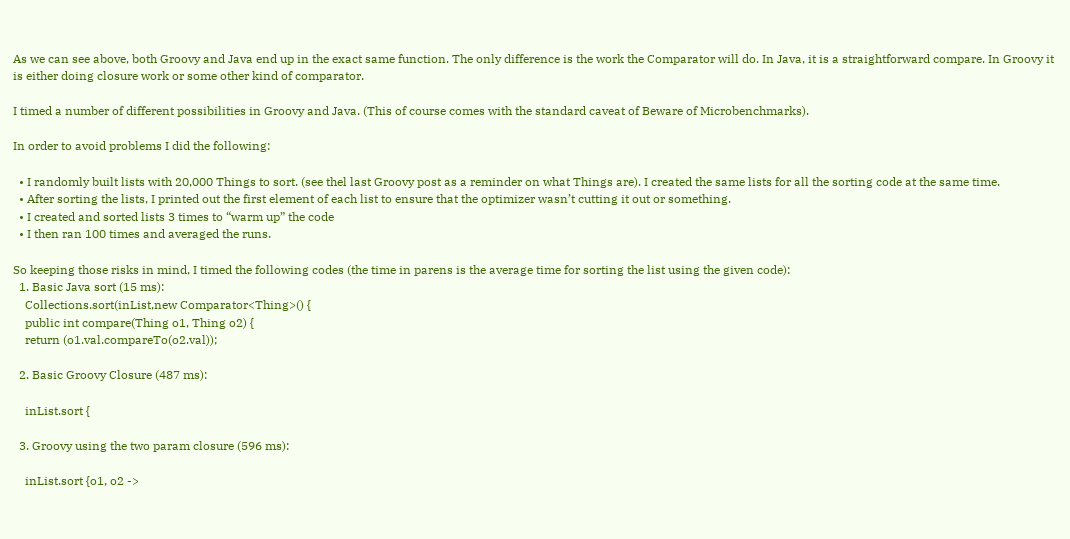As we can see above, both Groovy and Java end up in the exact same function. The only difference is the work the Comparator will do. In Java, it is a straightforward compare. In Groovy it is either doing closure work or some other kind of comparator.

I timed a number of different possibilities in Groovy and Java. (This of course comes with the standard caveat of Beware of Microbenchmarks).

In order to avoid problems I did the following:

  • I randomly built lists with 20,000 Things to sort. (see thel last Groovy post as a reminder on what Things are). I created the same lists for all the sorting code at the same time.
  • After sorting the lists, I printed out the first element of each list to ensure that the optimizer wasn’t cutting it out or something.
  • I created and sorted lists 3 times to “warm up” the code
  • I then ran 100 times and averaged the runs.

So keeping those risks in mind, I timed the following codes (the time in parens is the average time for sorting the list using the given code):
  1. Basic Java sort (15 ms):
    Collections.sort(inList,new Comparator<Thing>() {
    public int compare(Thing o1, Thing o2) {
    return (o1.val.compareTo(o2.val));

  2. Basic Groovy Closure (487 ms):

    inList.sort {

  3. Groovy using the two param closure (596 ms):

    inList.sort {o1, o2 ->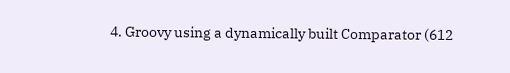4. Groovy using a dynamically built Comparator (612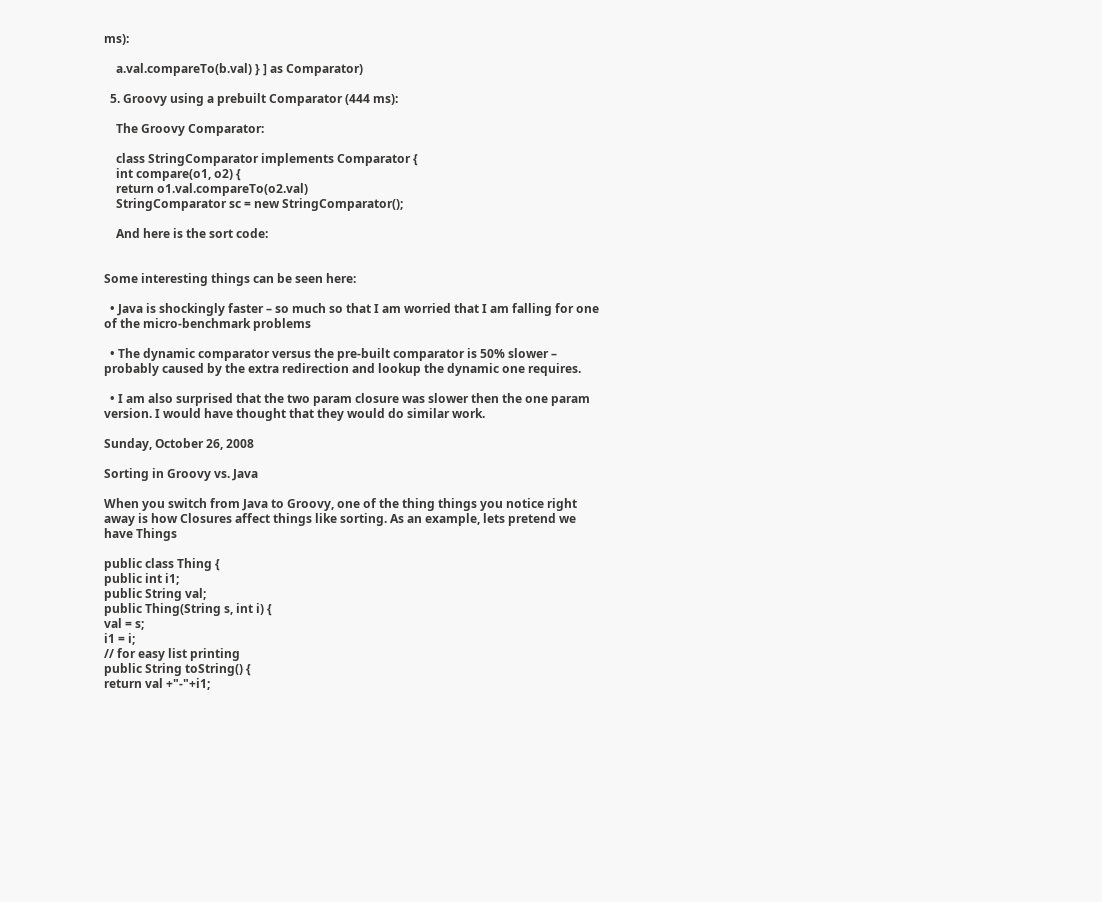ms):

    a.val.compareTo(b.val) } ] as Comparator)

  5. Groovy using a prebuilt Comparator (444 ms):

    The Groovy Comparator:

    class StringComparator implements Comparator {
    int compare(o1, o2) {
    return o1.val.compareTo(o2.val)
    StringComparator sc = new StringComparator();

    And here is the sort code:


Some interesting things can be seen here:

  • Java is shockingly faster – so much so that I am worried that I am falling for one of the micro-benchmark problems

  • The dynamic comparator versus the pre-built comparator is 50% slower – probably caused by the extra redirection and lookup the dynamic one requires.

  • I am also surprised that the two param closure was slower then the one param version. I would have thought that they would do similar work.

Sunday, October 26, 2008

Sorting in Groovy vs. Java

When you switch from Java to Groovy, one of the thing things you notice right away is how Closures affect things like sorting. As an example, lets pretend we have Things

public class Thing {
public int i1;
public String val;
public Thing(String s, int i) {
val = s;
i1 = i;
// for easy list printing
public String toString() {
return val +"-"+i1;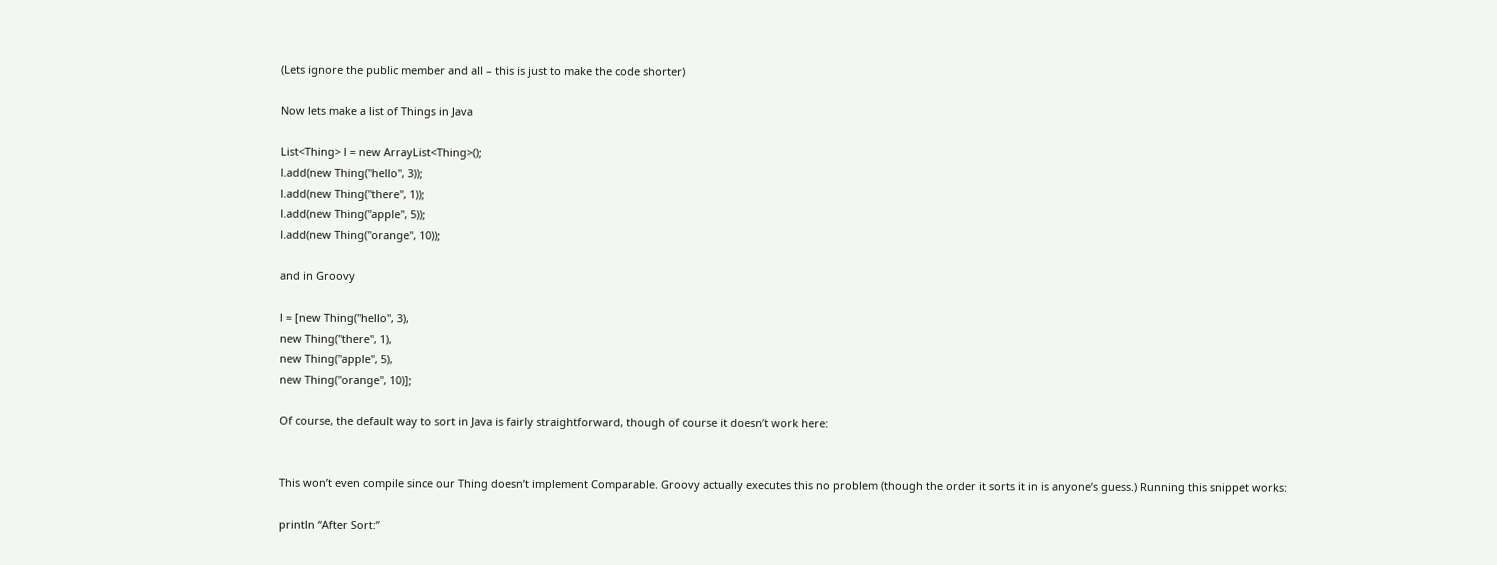(Lets ignore the public member and all – this is just to make the code shorter)

Now lets make a list of Things in Java

List<Thing> l = new ArrayList<Thing>();
l.add(new Thing("hello", 3));
l.add(new Thing("there", 1));
l.add(new Thing("apple", 5));
l.add(new Thing("orange", 10));

and in Groovy

l = [new Thing("hello", 3),
new Thing("there", 1),
new Thing("apple", 5),
new Thing("orange", 10)];

Of course, the default way to sort in Java is fairly straightforward, though of course it doesn’t work here:


This won’t even compile since our Thing doesn’t implement Comparable. Groovy actually executes this no problem (though the order it sorts it in is anyone’s guess.) Running this snippet works:

println “After Sort:”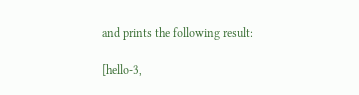and prints the following result:

[hello-3,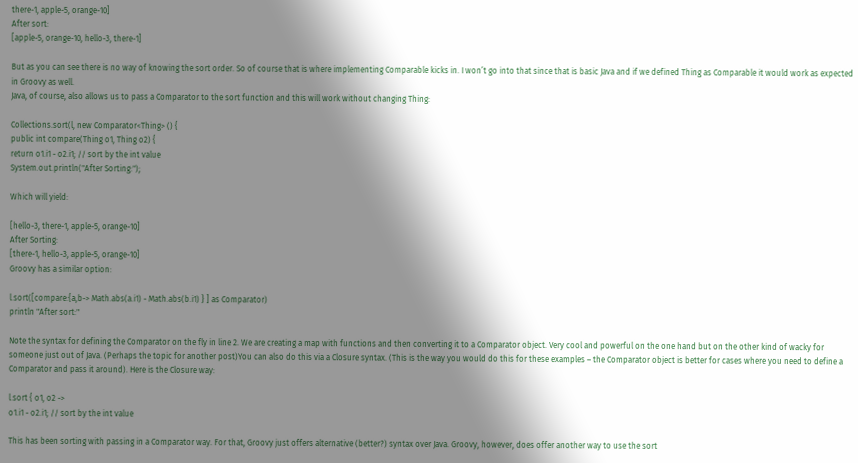there-1, apple-5, orange-10]
After sort:
[apple-5, orange-10, hello-3, there-1]

But as you can see there is no way of knowing the sort order. So of course that is where implementing Comparable kicks in. I won’t go into that since that is basic Java and if we defined Thing as Comparable it would work as expected in Groovy as well.
Java, of course, also allows us to pass a Comparator to the sort function and this will work without changing Thing:

Collections.sort(l, new Comparator<Thing> () {
public int compare(Thing o1, Thing o2) {
return o1.i1 - o2.i1; // sort by the int value
System.out.println("After Sorting:");

Which will yield:

[hello-3, there-1, apple-5, orange-10]
After Sorting:
[there-1, hello-3, apple-5, orange-10]
Groovy has a similar option:

l.sort([compare:{a,b-> Math.abs(a.i1) - Math.abs(b.i1) } ] as Comparator)
println "After sort:"

Note the syntax for defining the Comparator on the fly in line 2. We are creating a map with functions and then converting it to a Comparator object. Very cool and powerful on the one hand but on the other kind of wacky for someone just out of Java. (Perhaps the topic for another post)You can also do this via a Closure syntax. (This is the way you would do this for these examples – the Comparator object is better for cases where you need to define a Comparator and pass it around). Here is the Closure way:

l.sort { o1, o2 ->
o1.i1 - o2.i1; // sort by the int value

This has been sorting with passing in a Comparator way. For that, Groovy just offers alternative (better?) syntax over Java. Groovy, however, does offer another way to use the sort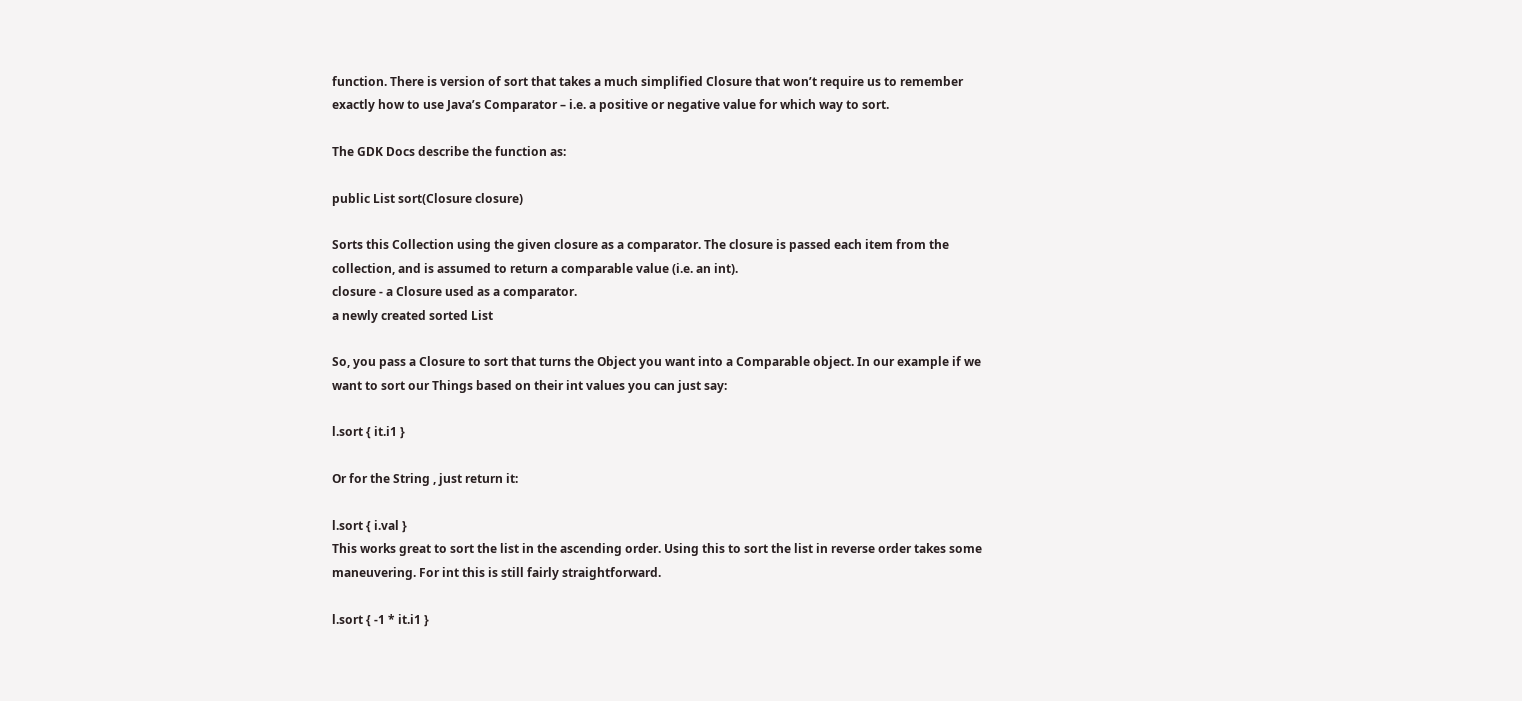function. There is version of sort that takes a much simplified Closure that won’t require us to remember exactly how to use Java’s Comparator – i.e. a positive or negative value for which way to sort.

The GDK Docs describe the function as:

public List sort(Closure closure)

Sorts this Collection using the given closure as a comparator. The closure is passed each item from the collection, and is assumed to return a comparable value (i.e. an int).
closure - a Closure used as a comparator.
a newly created sorted List

So, you pass a Closure to sort that turns the Object you want into a Comparable object. In our example if we want to sort our Things based on their int values you can just say:

l.sort { it.i1 }

Or for the String , just return it:

l.sort { i.val }
This works great to sort the list in the ascending order. Using this to sort the list in reverse order takes some maneuvering. For int this is still fairly straightforward.

l.sort { -1 * it.i1 }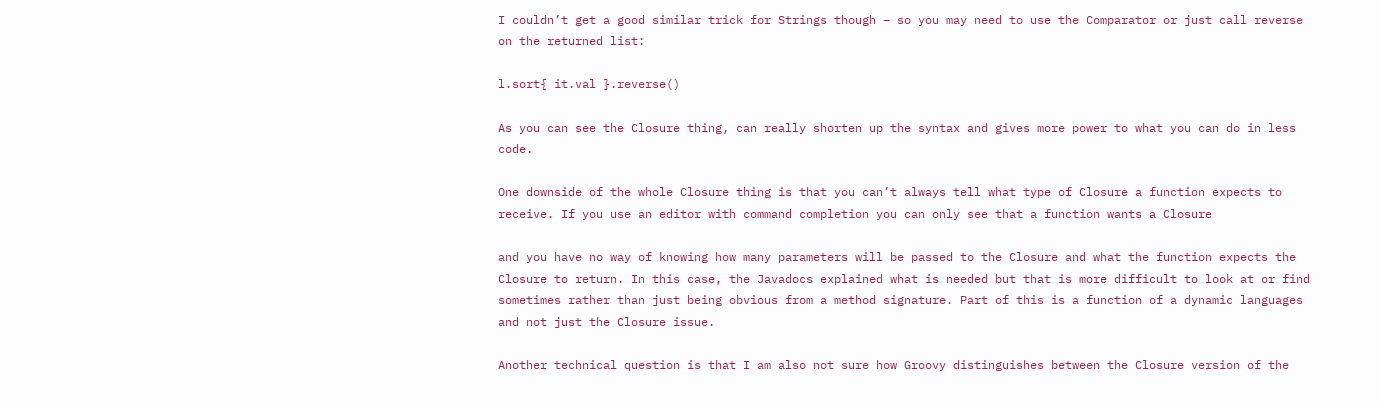I couldn’t get a good similar trick for Strings though – so you may need to use the Comparator or just call reverse on the returned list:

l.sort{ it.val }.reverse()

As you can see the Closure thing, can really shorten up the syntax and gives more power to what you can do in less code.

One downside of the whole Closure thing is that you can’t always tell what type of Closure a function expects to receive. If you use an editor with command completion you can only see that a function wants a Closure

and you have no way of knowing how many parameters will be passed to the Closure and what the function expects the Closure to return. In this case, the Javadocs explained what is needed but that is more difficult to look at or find sometimes rather than just being obvious from a method signature. Part of this is a function of a dynamic languages and not just the Closure issue.

Another technical question is that I am also not sure how Groovy distinguishes between the Closure version of the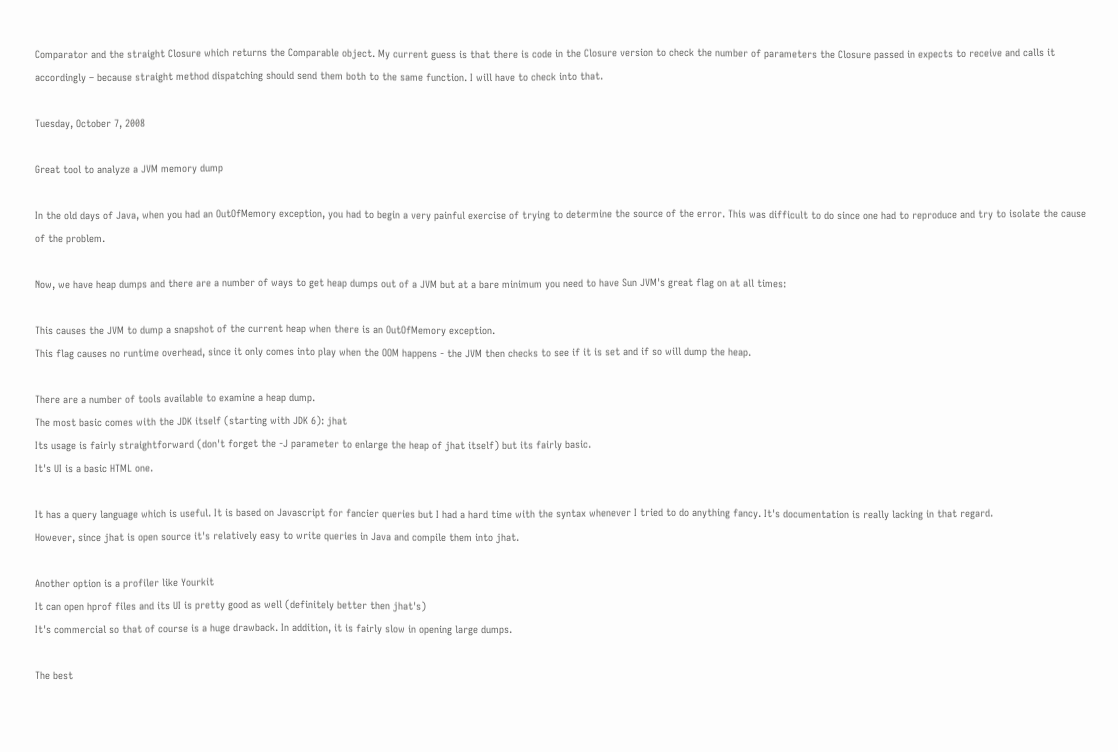Comparator and the straight Closure which returns the Comparable object. My current guess is that there is code in the Closure version to check the number of parameters the Closure passed in expects to receive and calls it accordingly – because straight method dispatching should send them both to the same function. I will have to check into that.

Tuesday, October 7, 2008

Great tool to analyze a JVM memory dump

In the old days of Java, when you had an OutOfMemory exception, you had to begin a very painful exercise of trying to determine the source of the error. This was difficult to do since one had to reproduce and try to isolate the cause of the problem.

Now, we have heap dumps and there are a number of ways to get heap dumps out of a JVM but at a bare minimum you need to have Sun JVM's great flag on at all times:

This causes the JVM to dump a snapshot of the current heap when there is an OutOfMemory exception.
This flag causes no runtime overhead, since it only comes into play when the OOM happens - the JVM then checks to see if it is set and if so will dump the heap.

There are a number of tools available to examine a heap dump.
The most basic comes with the JDK itself (starting with JDK 6): jhat
Its usage is fairly straightforward (don't forget the -J parameter to enlarge the heap of jhat itself) but its fairly basic.
It's UI is a basic HTML one.

It has a query language which is useful. It is based on Javascript for fancier queries but I had a hard time with the syntax whenever I tried to do anything fancy. It's documentation is really lacking in that regard.
However, since jhat is open source it's relatively easy to write queries in Java and compile them into jhat.

Another option is a profiler like Yourkit
It can open hprof files and its UI is pretty good as well (definitely better then jhat's)
It's commercial so that of course is a huge drawback. In addition, it is fairly slow in opening large dumps.

The best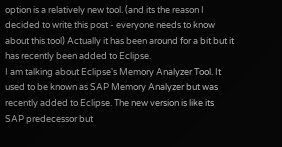option is a relatively new tool. (and its the reason I decided to write this post - everyone needs to know about this tool) Actually it has been around for a bit but it has recently been added to Eclipse.
I am talking about Eclipse's Memory Analyzer Tool. It used to be known as SAP Memory Analyzer but was recently added to Eclipse. The new version is like its SAP predecessor but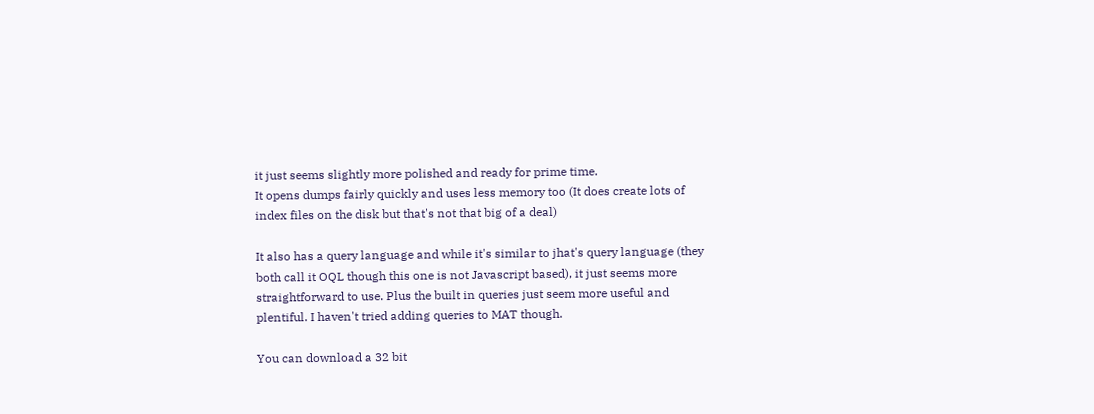it just seems slightly more polished and ready for prime time.
It opens dumps fairly quickly and uses less memory too (It does create lots of index files on the disk but that's not that big of a deal)

It also has a query language and while it's similar to jhat's query language (they both call it OQL though this one is not Javascript based), it just seems more straightforward to use. Plus the built in queries just seem more useful and plentiful. I haven't tried adding queries to MAT though.

You can download a 32 bit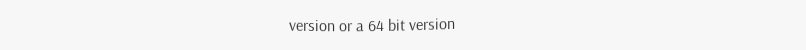version or a 64 bit version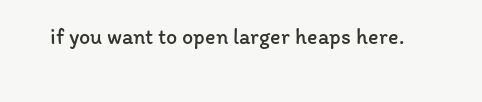if you want to open larger heaps here.